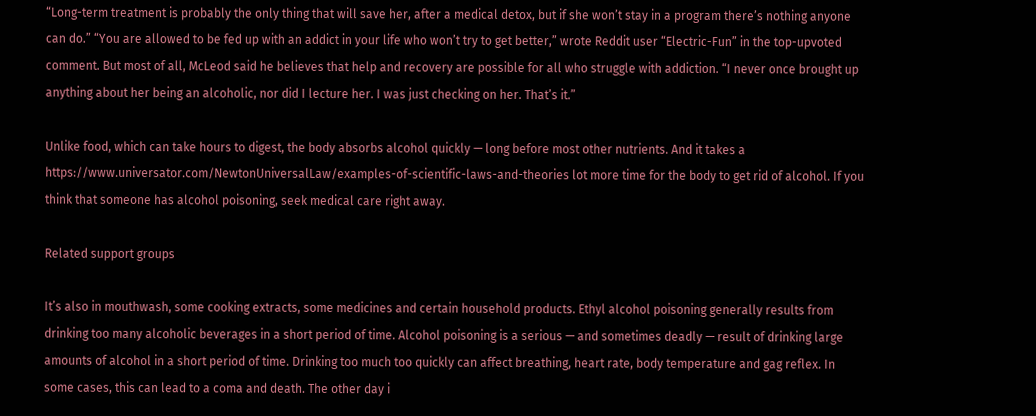“Long-term treatment is probably the only thing that will save her, after a medical detox, but if she won’t stay in a program there’s nothing anyone can do.” “You are allowed to be fed up with an addict in your life who won’t try to get better,” wrote Reddit user “Electric-Fun” in the top-upvoted comment. But most of all, McLeod said he believes that help and recovery are possible for all who struggle with addiction. “I never once brought up anything about her being an alcoholic, nor did I lecture her. I was just checking on her. That’s it.”

Unlike food, which can take hours to digest, the body absorbs alcohol quickly — long before most other nutrients. And it takes a https://www.universator.com/NewtonUniversalLaw/examples-of-scientific-laws-and-theories lot more time for the body to get rid of alcohol. If you think that someone has alcohol poisoning, seek medical care right away.

Related support groups

It’s also in mouthwash, some cooking extracts, some medicines and certain household products. Ethyl alcohol poisoning generally results from drinking too many alcoholic beverages in a short period of time. Alcohol poisoning is a serious — and sometimes deadly — result of drinking large amounts of alcohol in a short period of time. Drinking too much too quickly can affect breathing, heart rate, body temperature and gag reflex. In some cases, this can lead to a coma and death. The other day i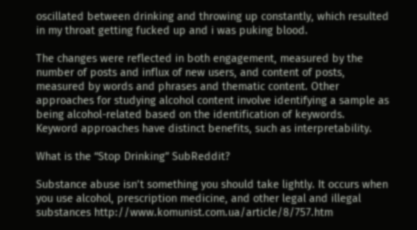oscillated between drinking and throwing up constantly, which resulted in my throat getting fucked up and i was puking blood.

The changes were reflected in both engagement, measured by the number of posts and influx of new users, and content of posts, measured by words and phrases and thematic content. Other approaches for studying alcohol content involve identifying a sample as being alcohol-related based on the identification of keywords. Keyword approaches have distinct benefits, such as interpretability.

What is the “Stop Drinking” SubReddit?

Substance abuse isn’t something you should take lightly. It occurs when you use alcohol, prescription medicine, and other legal and illegal substances http://www.komunist.com.ua/article/8/757.htm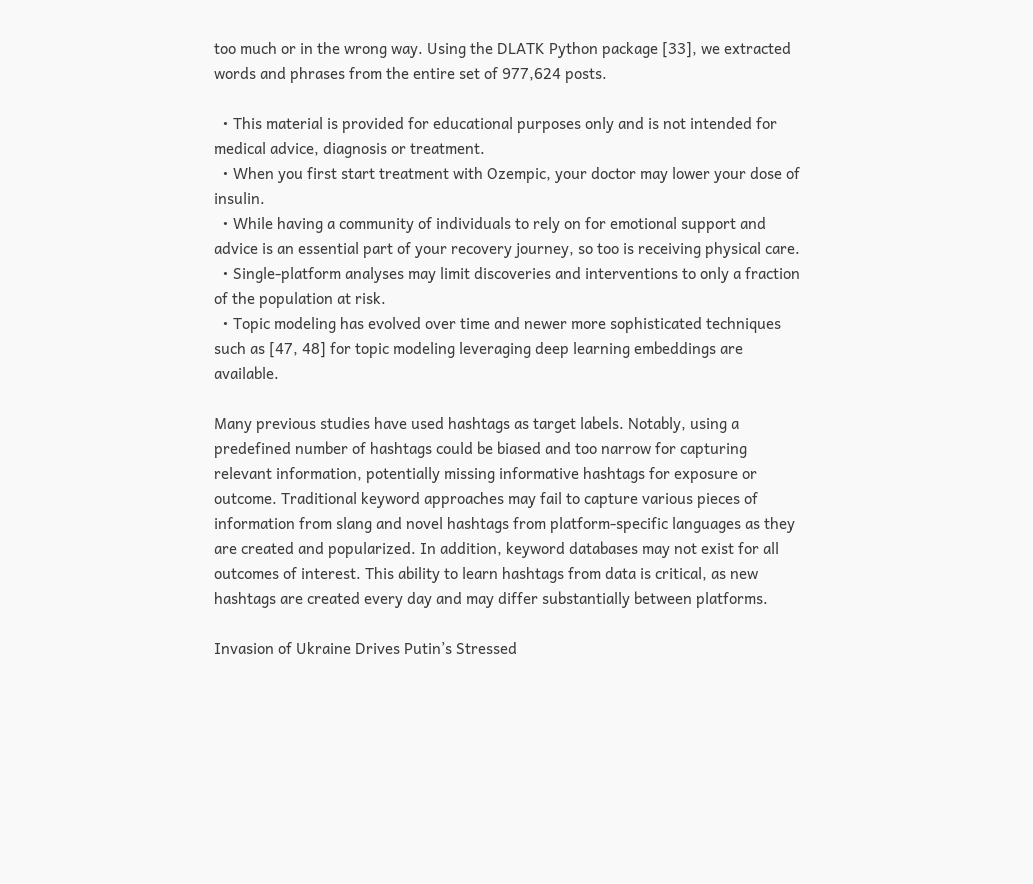too much or in the wrong way. Using the DLATK Python package [33], we extracted words and phrases from the entire set of 977,624 posts.

  • This material is provided for educational purposes only and is not intended for medical advice, diagnosis or treatment.
  • When you first start treatment with Ozempic, your doctor may lower your dose of insulin.
  • While having a community of individuals to rely on for emotional support and advice is an essential part of your recovery journey, so too is receiving physical care.
  • Single-platform analyses may limit discoveries and interventions to only a fraction of the population at risk.
  • Topic modeling has evolved over time and newer more sophisticated techniques such as [47, 48] for topic modeling leveraging deep learning embeddings are available.

Many previous studies have used hashtags as target labels. Notably, using a predefined number of hashtags could be biased and too narrow for capturing relevant information, potentially missing informative hashtags for exposure or outcome. Traditional keyword approaches may fail to capture various pieces of information from slang and novel hashtags from platform-specific languages as they are created and popularized. In addition, keyword databases may not exist for all outcomes of interest. This ability to learn hashtags from data is critical, as new hashtags are created every day and may differ substantially between platforms.

Invasion of Ukraine Drives Putin’s Stressed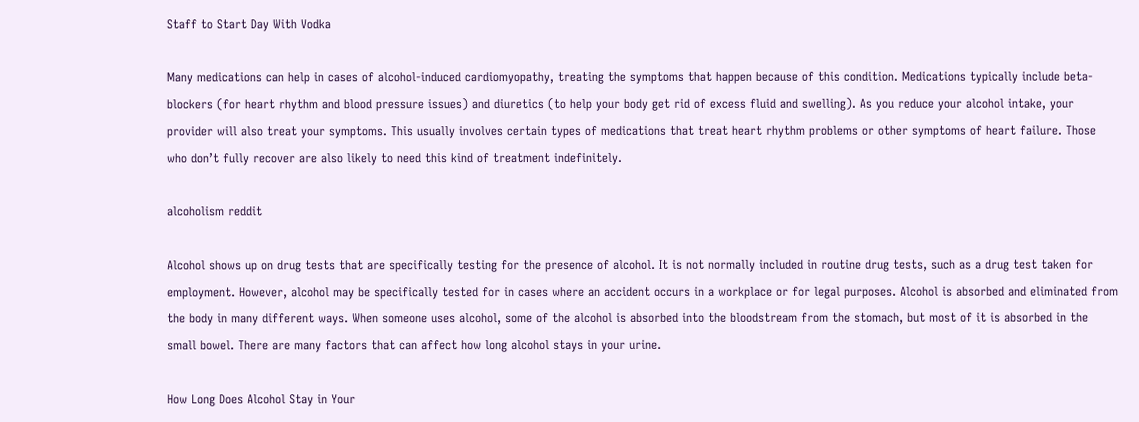Staff to Start Day With Vodka

Many medications can help in cases of alcohol-induced cardiomyopathy, treating the symptoms that happen because of this condition. Medications typically include beta-blockers (for heart rhythm and blood pressure issues) and diuretics (to help your body get rid of excess fluid and swelling). As you reduce your alcohol intake, your provider will also treat your symptoms. This usually involves certain types of medications that treat heart rhythm problems or other symptoms of heart failure. Those who don’t fully recover are also likely to need this kind of treatment indefinitely.

alcoholism reddit

Alcohol shows up on drug tests that are specifically testing for the presence of alcohol. It is not normally included in routine drug tests, such as a drug test taken for employment. However, alcohol may be specifically tested for in cases where an accident occurs in a workplace or for legal purposes. Alcohol is absorbed and eliminated from the body in many different ways. When someone uses alcohol, some of the alcohol is absorbed into the bloodstream from the stomach, but most of it is absorbed in the small bowel. There are many factors that can affect how long alcohol stays in your urine.

How Long Does Alcohol Stay in Your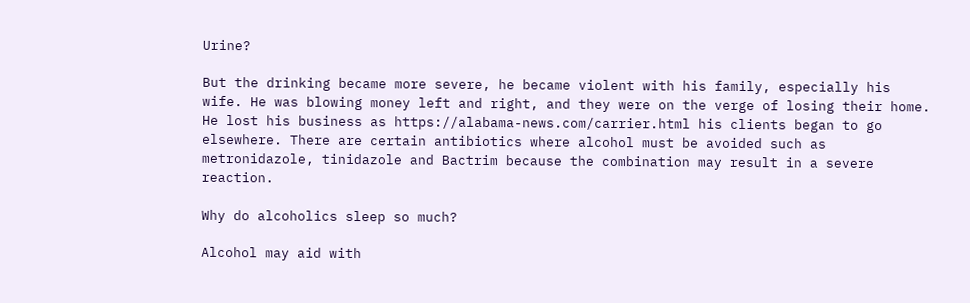Urine?

But the drinking became more severe, he became violent with his family, especially his wife. He was blowing money left and right, and they were on the verge of losing their home. He lost his business as https://alabama-news.com/carrier.html his clients began to go elsewhere. There are certain antibiotics where alcohol must be avoided such as metronidazole, tinidazole and Bactrim because the combination may result in a severe reaction.

Why do alcoholics sleep so much?

Alcohol may aid with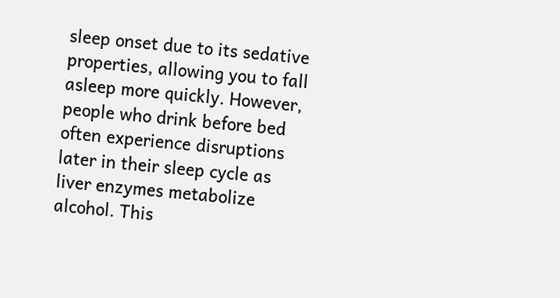sleep onset due to its sedative properties, allowing you to fall asleep more quickly. However, people who drink before bed often experience disruptions later in their sleep cycle as liver enzymes metabolize alcohol. This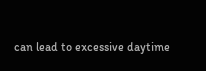can lead to excessive daytime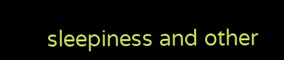sleepiness and other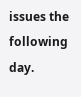issues the following day.